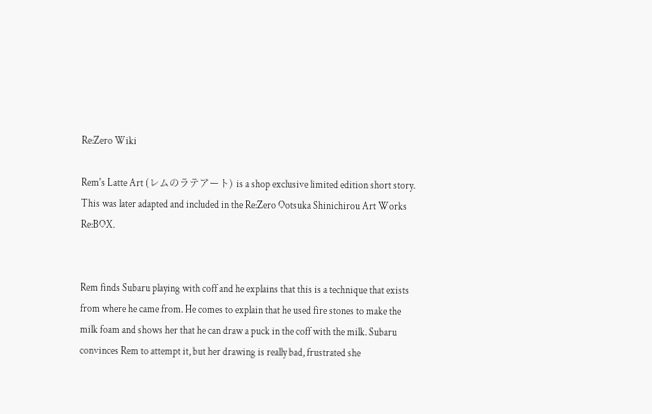Re:Zero Wiki

Rem's Latte Art (レムのラテアート) is a shop exclusive limited edition short story. This was later adapted and included in the Re:Zero Ootsuka Shinichirou Art Works Re:BOX.


Rem finds Subaru playing with coff and he explains that this is a technique that exists from where he came from. He comes to explain that he used fire stones to make the milk foam and shows her that he can draw a puck in the coff with the milk. Subaru convinces Rem to attempt it, but her drawing is really bad, frustrated she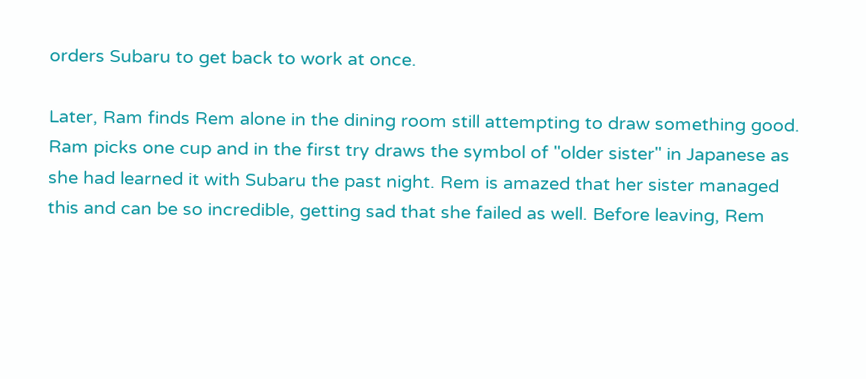orders Subaru to get back to work at once.

Later, Ram finds Rem alone in the dining room still attempting to draw something good. Ram picks one cup and in the first try draws the symbol of "older sister" in Japanese as she had learned it with Subaru the past night. Rem is amazed that her sister managed this and can be so incredible, getting sad that she failed as well. Before leaving, Rem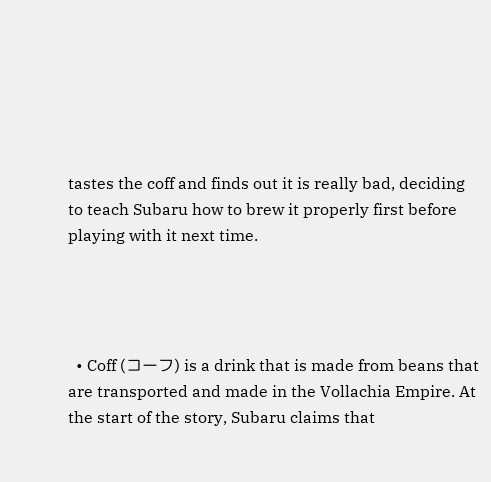tastes the coff and finds out it is really bad, deciding to teach Subaru how to brew it properly first before playing with it next time.




  • Coff (コーフ) is a drink that is made from beans that are transported and made in the Vollachia Empire. At the start of the story, Subaru claims that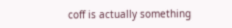coff is actually something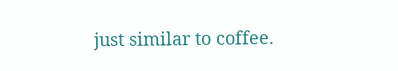just similar to coffee.